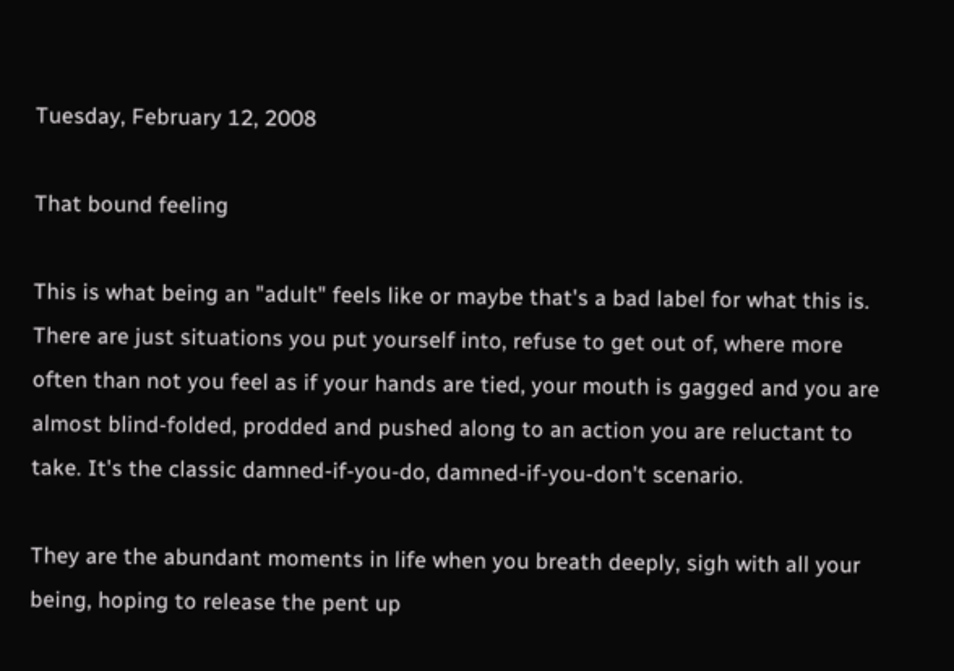Tuesday, February 12, 2008

That bound feeling

This is what being an "adult" feels like or maybe that's a bad label for what this is. There are just situations you put yourself into, refuse to get out of, where more often than not you feel as if your hands are tied, your mouth is gagged and you are almost blind-folded, prodded and pushed along to an action you are reluctant to take. It's the classic damned-if-you-do, damned-if-you-don't scenario.

They are the abundant moments in life when you breath deeply, sigh with all your being, hoping to release the pent up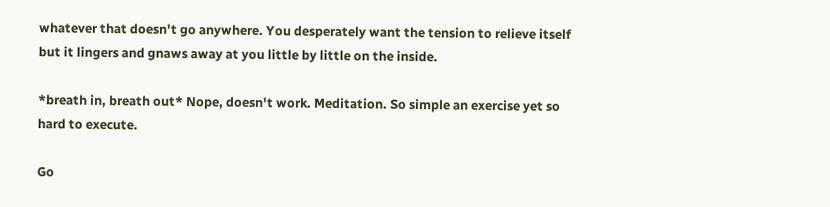whatever that doesn't go anywhere. You desperately want the tension to relieve itself but it lingers and gnaws away at you little by little on the inside.

*breath in, breath out* Nope, doesn't work. Meditation. So simple an exercise yet so hard to execute.

Go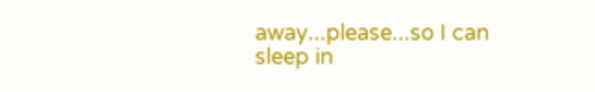away...please...so I can sleep in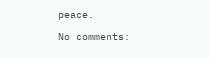peace.

No comments: